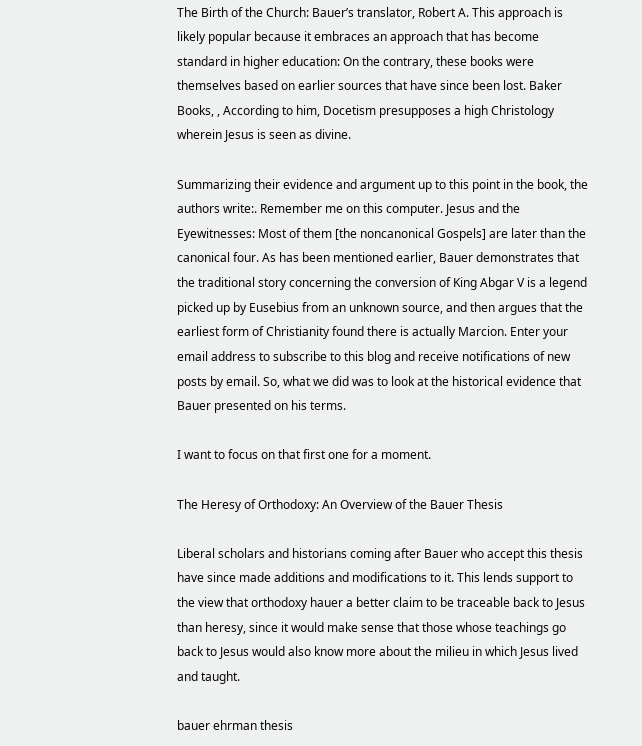The Birth of the Church: Bauer’s translator, Robert A. This approach is likely popular because it embraces an approach that has become standard in higher education: On the contrary, these books were themselves based on earlier sources that have since been lost. Baker Books, , According to him, Docetism presupposes a high Christology wherein Jesus is seen as divine.

Summarizing their evidence and argument up to this point in the book, the authors write:. Remember me on this computer. Jesus and the Eyewitnesses: Most of them [the noncanonical Gospels] are later than the canonical four. As has been mentioned earlier, Bauer demonstrates that the traditional story concerning the conversion of King Abgar V is a legend picked up by Eusebius from an unknown source, and then argues that the earliest form of Christianity found there is actually Marcion. Enter your email address to subscribe to this blog and receive notifications of new posts by email. So, what we did was to look at the historical evidence that Bauer presented on his terms.

I want to focus on that first one for a moment.

The Heresy of Orthodoxy: An Overview of the Bauer Thesis

Liberal scholars and historians coming after Bauer who accept this thesis have since made additions and modifications to it. This lends support to the view that orthodoxy hauer a better claim to be traceable back to Jesus than heresy, since it would make sense that those whose teachings go back to Jesus would also know more about the milieu in which Jesus lived and taught.

bauer ehrman thesis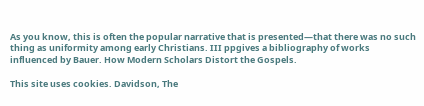As you know, this is often the popular narrative that is presented—that there was no such thing as uniformity among early Christians. III ppgives a bibliography of works influenced by Bauer. How Modern Scholars Distort the Gospels.

This site uses cookies. Davidson, The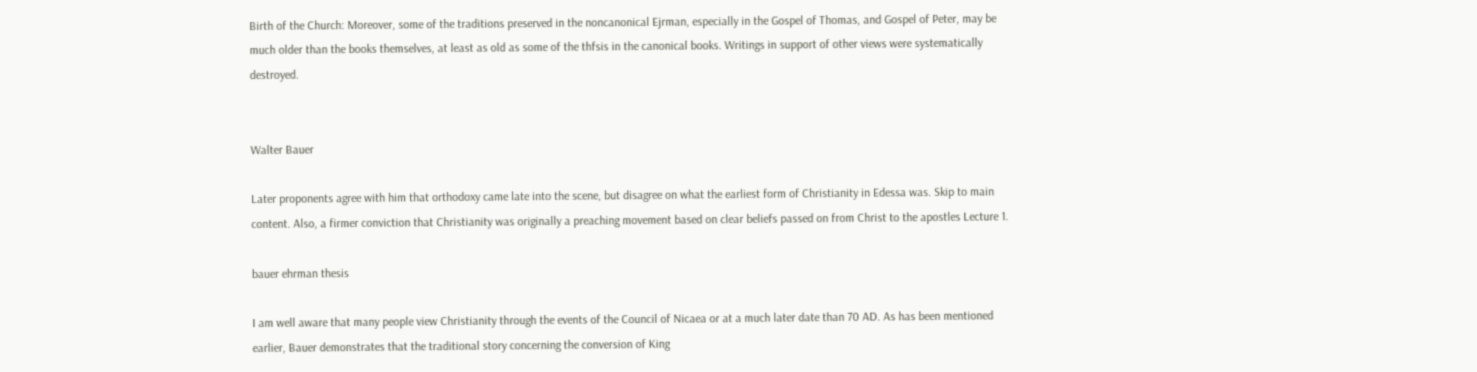Birth of the Church: Moreover, some of the traditions preserved in the noncanonical Ejrman, especially in the Gospel of Thomas, and Gospel of Peter, may be much older than the books themselves, at least as old as some of the thfsis in the canonical books. Writings in support of other views were systematically destroyed.


Walter Bauer

Later proponents agree with him that orthodoxy came late into the scene, but disagree on what the earliest form of Christianity in Edessa was. Skip to main content. Also, a firmer conviction that Christianity was originally a preaching movement based on clear beliefs passed on from Christ to the apostles Lecture 1.

bauer ehrman thesis

I am well aware that many people view Christianity through the events of the Council of Nicaea or at a much later date than 70 AD. As has been mentioned earlier, Bauer demonstrates that the traditional story concerning the conversion of King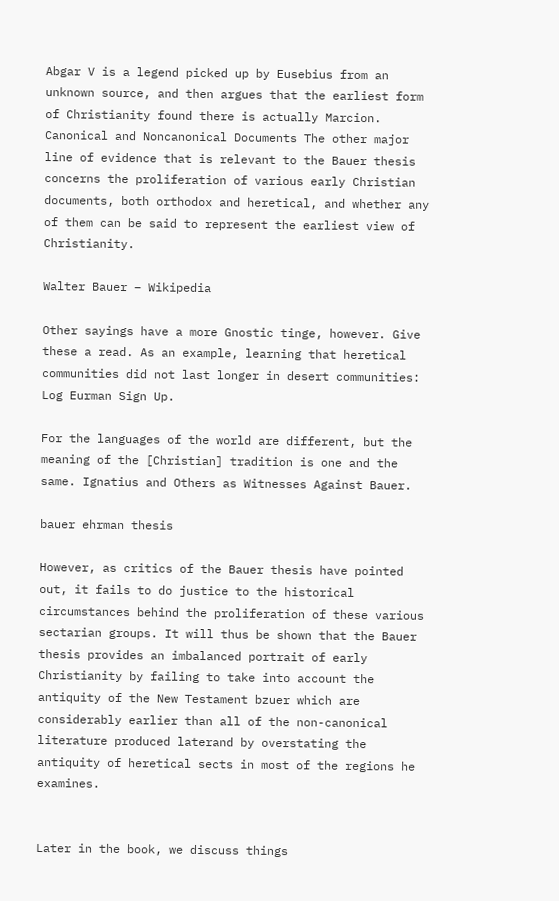Abgar V is a legend picked up by Eusebius from an unknown source, and then argues that the earliest form of Christianity found there is actually Marcion. Canonical and Noncanonical Documents The other major line of evidence that is relevant to the Bauer thesis concerns the proliferation of various early Christian documents, both orthodox and heretical, and whether any of them can be said to represent the earliest view of Christianity.

Walter Bauer – Wikipedia

Other sayings have a more Gnostic tinge, however. Give these a read. As an example, learning that heretical communities did not last longer in desert communities: Log Eurman Sign Up.

For the languages of the world are different, but the meaning of the [Christian] tradition is one and the same. Ignatius and Others as Witnesses Against Bauer.

bauer ehrman thesis

However, as critics of the Bauer thesis have pointed out, it fails to do justice to the historical circumstances behind the proliferation of these various sectarian groups. It will thus be shown that the Bauer thesis provides an imbalanced portrait of early Christianity by failing to take into account the antiquity of the New Testament bzuer which are considerably earlier than all of the non-canonical literature produced laterand by overstating the antiquity of heretical sects in most of the regions he examines.


Later in the book, we discuss things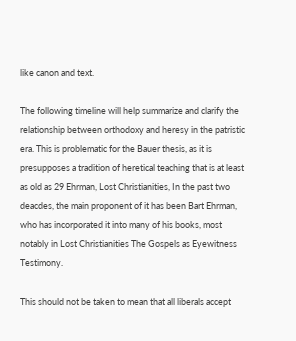like canon and text.

The following timeline will help summarize and clarify the relationship between orthodoxy and heresy in the patristic era. This is problematic for the Bauer thesis, as it is presupposes a tradition of heretical teaching that is at least as old as 29 Ehrman, Lost Christianities, In the past two deacdes, the main proponent of it has been Bart Ehrman, who has incorporated it into many of his books, most notably in Lost Christianities The Gospels as Eyewitness Testimony.

This should not be taken to mean that all liberals accept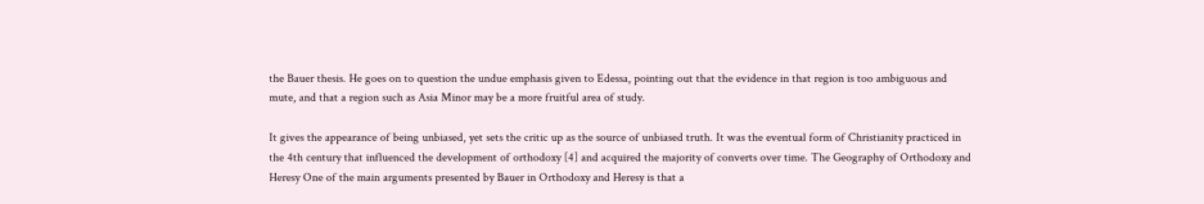the Bauer thesis. He goes on to question the undue emphasis given to Edessa, pointing out that the evidence in that region is too ambiguous and mute, and that a region such as Asia Minor may be a more fruitful area of study.

It gives the appearance of being unbiased, yet sets the critic up as the source of unbiased truth. It was the eventual form of Christianity practiced in the 4th century that influenced the development of orthodoxy [4] and acquired the majority of converts over time. The Geography of Orthodoxy and Heresy One of the main arguments presented by Bauer in Orthodoxy and Heresy is that a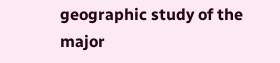geographic study of the major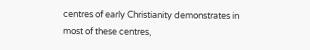centres of early Christianity demonstrates in most of these centres,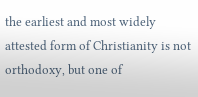the earliest and most widely attested form of Christianity is not orthodoxy, but one of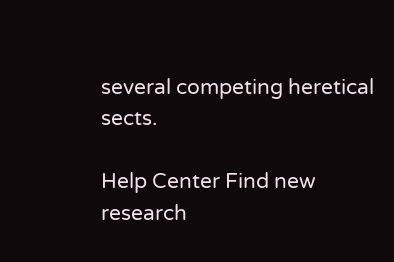several competing heretical sects.

Help Center Find new research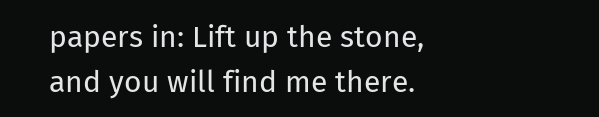papers in: Lift up the stone, and you will find me there.